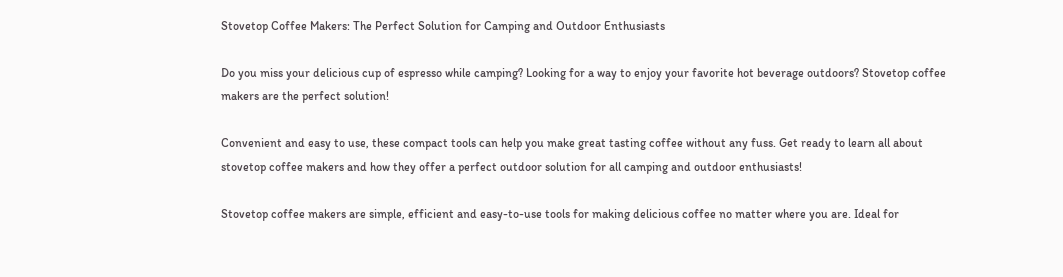Stovetop Coffee Makers: The Perfect Solution for Camping and Outdoor Enthusiasts

Do you miss your delicious cup of espresso while camping? Looking for a way to enjoy your favorite hot beverage outdoors? Stovetop coffee makers are the perfect solution!

Convenient and easy to use, these compact tools can help you make great tasting coffee without any fuss. Get ready to learn all about stovetop coffee makers and how they offer a perfect outdoor solution for all camping and outdoor enthusiasts!

Stovetop coffee makers are simple, efficient and easy-to-use tools for making delicious coffee no matter where you are. Ideal for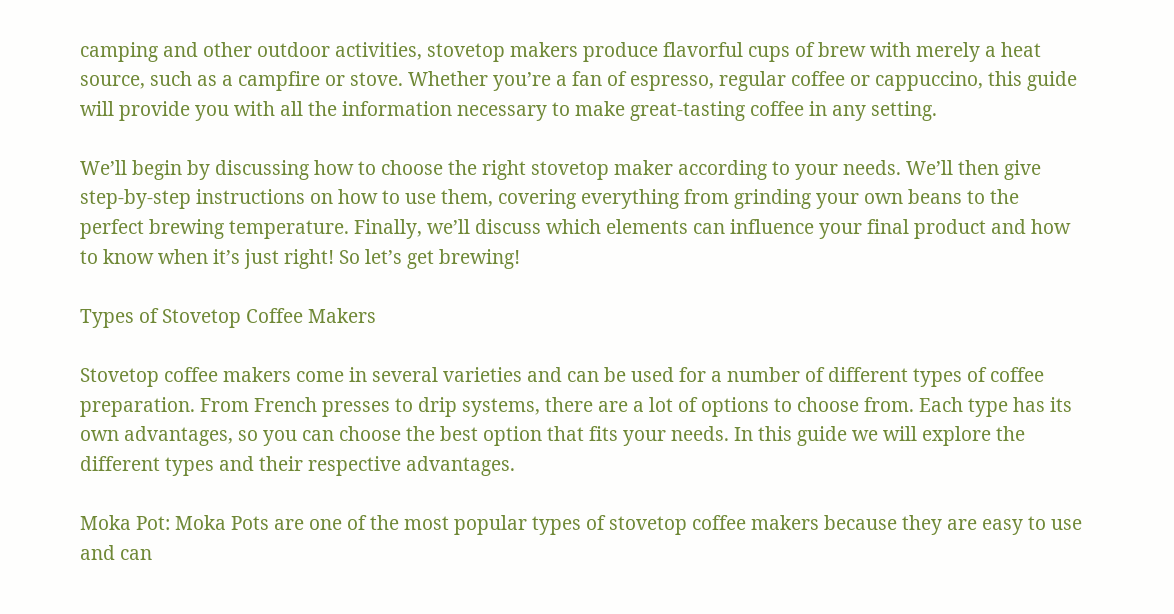camping and other outdoor activities, stovetop makers produce flavorful cups of brew with merely a heat source, such as a campfire or stove. Whether you’re a fan of espresso, regular coffee or cappuccino, this guide will provide you with all the information necessary to make great-tasting coffee in any setting.

We’ll begin by discussing how to choose the right stovetop maker according to your needs. We’ll then give step-by-step instructions on how to use them, covering everything from grinding your own beans to the perfect brewing temperature. Finally, we’ll discuss which elements can influence your final product and how to know when it’s just right! So let’s get brewing!

Types of Stovetop Coffee Makers

Stovetop coffee makers come in several varieties and can be used for a number of different types of coffee preparation. From French presses to drip systems, there are a lot of options to choose from. Each type has its own advantages, so you can choose the best option that fits your needs. In this guide we will explore the different types and their respective advantages.

Moka Pot: Moka Pots are one of the most popular types of stovetop coffee makers because they are easy to use and can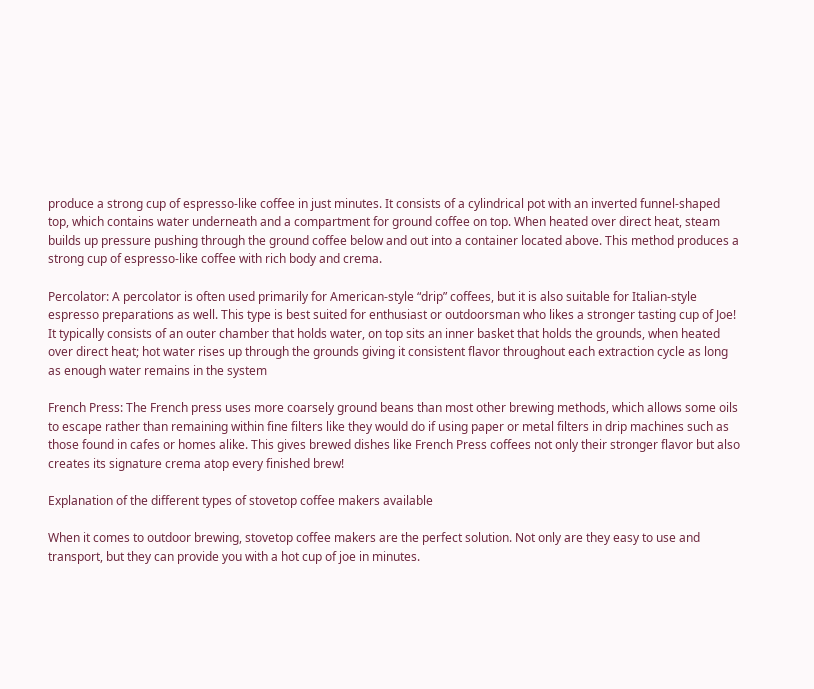produce a strong cup of espresso-like coffee in just minutes. It consists of a cylindrical pot with an inverted funnel-shaped top, which contains water underneath and a compartment for ground coffee on top. When heated over direct heat, steam builds up pressure pushing through the ground coffee below and out into a container located above. This method produces a strong cup of espresso-like coffee with rich body and crema.

Percolator: A percolator is often used primarily for American-style “drip” coffees, but it is also suitable for Italian-style espresso preparations as well. This type is best suited for enthusiast or outdoorsman who likes a stronger tasting cup of Joe! It typically consists of an outer chamber that holds water, on top sits an inner basket that holds the grounds, when heated over direct heat; hot water rises up through the grounds giving it consistent flavor throughout each extraction cycle as long as enough water remains in the system

French Press: The French press uses more coarsely ground beans than most other brewing methods, which allows some oils to escape rather than remaining within fine filters like they would do if using paper or metal filters in drip machines such as those found in cafes or homes alike. This gives brewed dishes like French Press coffees not only their stronger flavor but also creates its signature crema atop every finished brew!

Explanation of the different types of stovetop coffee makers available

When it comes to outdoor brewing, stovetop coffee makers are the perfect solution. Not only are they easy to use and transport, but they can provide you with a hot cup of joe in minutes.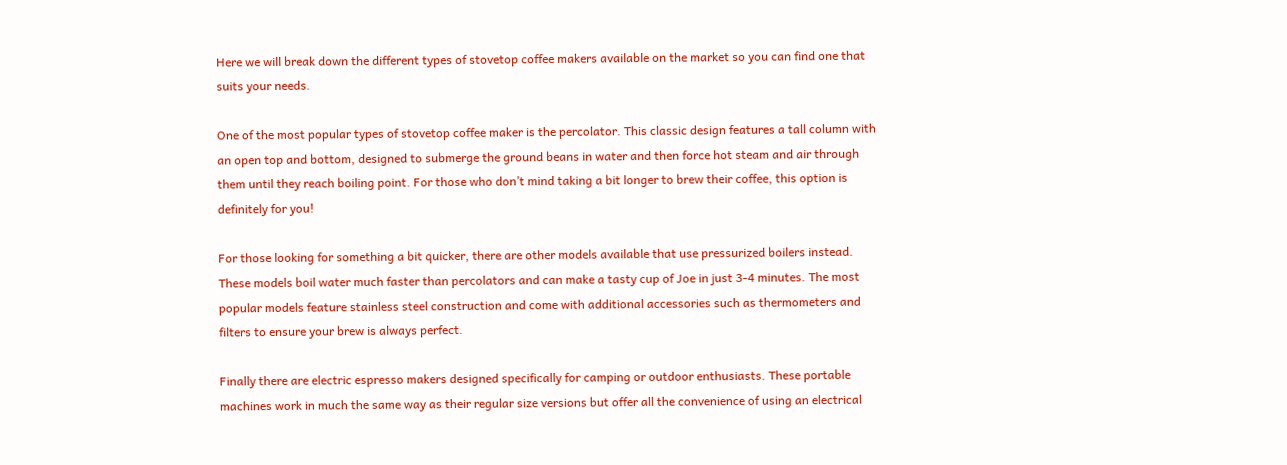Here we will break down the different types of stovetop coffee makers available on the market so you can find one that suits your needs.

One of the most popular types of stovetop coffee maker is the percolator. This classic design features a tall column with an open top and bottom, designed to submerge the ground beans in water and then force hot steam and air through them until they reach boiling point. For those who don’t mind taking a bit longer to brew their coffee, this option is definitely for you!

For those looking for something a bit quicker, there are other models available that use pressurized boilers instead. These models boil water much faster than percolators and can make a tasty cup of Joe in just 3-4 minutes. The most popular models feature stainless steel construction and come with additional accessories such as thermometers and filters to ensure your brew is always perfect.

Finally there are electric espresso makers designed specifically for camping or outdoor enthusiasts. These portable machines work in much the same way as their regular size versions but offer all the convenience of using an electrical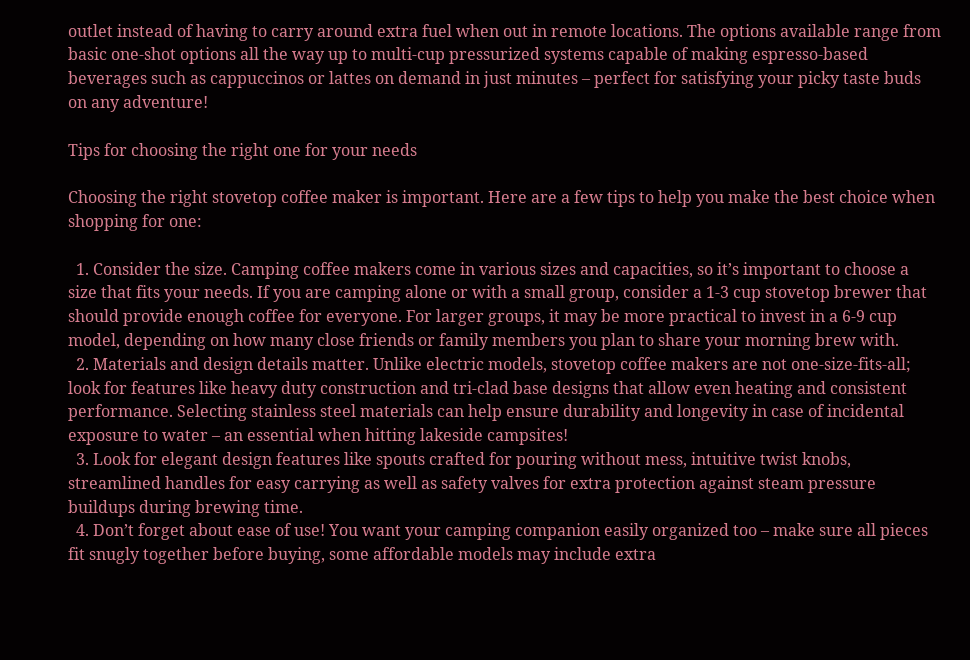outlet instead of having to carry around extra fuel when out in remote locations. The options available range from basic one-shot options all the way up to multi-cup pressurized systems capable of making espresso-based beverages such as cappuccinos or lattes on demand in just minutes – perfect for satisfying your picky taste buds on any adventure!

Tips for choosing the right one for your needs

Choosing the right stovetop coffee maker is important. Here are a few tips to help you make the best choice when shopping for one:

  1. Consider the size. Camping coffee makers come in various sizes and capacities, so it’s important to choose a size that fits your needs. If you are camping alone or with a small group, consider a 1-3 cup stovetop brewer that should provide enough coffee for everyone. For larger groups, it may be more practical to invest in a 6-9 cup model, depending on how many close friends or family members you plan to share your morning brew with.
  2. Materials and design details matter. Unlike electric models, stovetop coffee makers are not one-size-fits-all; look for features like heavy duty construction and tri-clad base designs that allow even heating and consistent performance. Selecting stainless steel materials can help ensure durability and longevity in case of incidental exposure to water – an essential when hitting lakeside campsites!
  3. Look for elegant design features like spouts crafted for pouring without mess, intuitive twist knobs, streamlined handles for easy carrying as well as safety valves for extra protection against steam pressure buildups during brewing time.
  4. Don’t forget about ease of use! You want your camping companion easily organized too – make sure all pieces fit snugly together before buying, some affordable models may include extra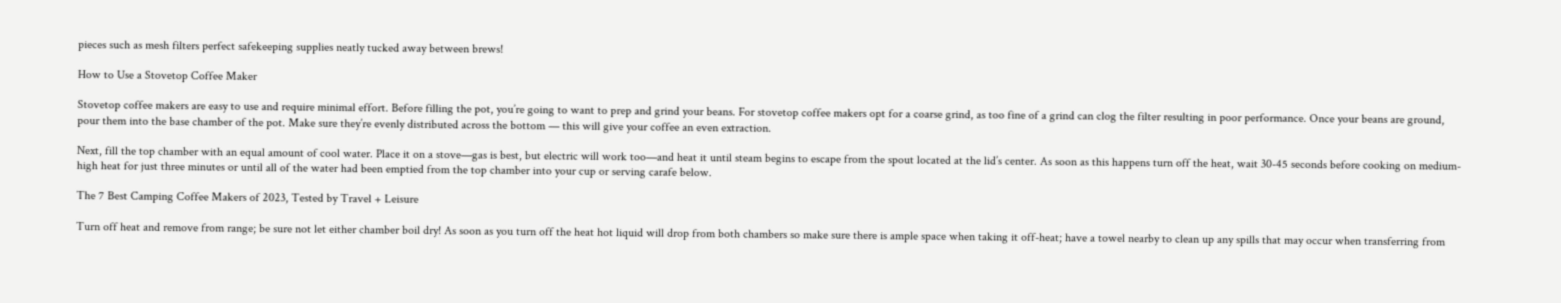pieces such as mesh filters perfect safekeeping supplies neatly tucked away between brews!

How to Use a Stovetop Coffee Maker

Stovetop coffee makers are easy to use and require minimal effort. Before filling the pot, you’re going to want to prep and grind your beans. For stovetop coffee makers opt for a coarse grind, as too fine of a grind can clog the filter resulting in poor performance. Once your beans are ground, pour them into the base chamber of the pot. Make sure they’re evenly distributed across the bottom — this will give your coffee an even extraction.

Next, fill the top chamber with an equal amount of cool water. Place it on a stove—gas is best, but electric will work too—and heat it until steam begins to escape from the spout located at the lid’s center. As soon as this happens turn off the heat, wait 30-45 seconds before cooking on medium-high heat for just three minutes or until all of the water had been emptied from the top chamber into your cup or serving carafe below.

The 7 Best Camping Coffee Makers of 2023, Tested by Travel + Leisure

Turn off heat and remove from range; be sure not let either chamber boil dry! As soon as you turn off the heat hot liquid will drop from both chambers so make sure there is ample space when taking it off-heat; have a towel nearby to clean up any spills that may occur when transferring from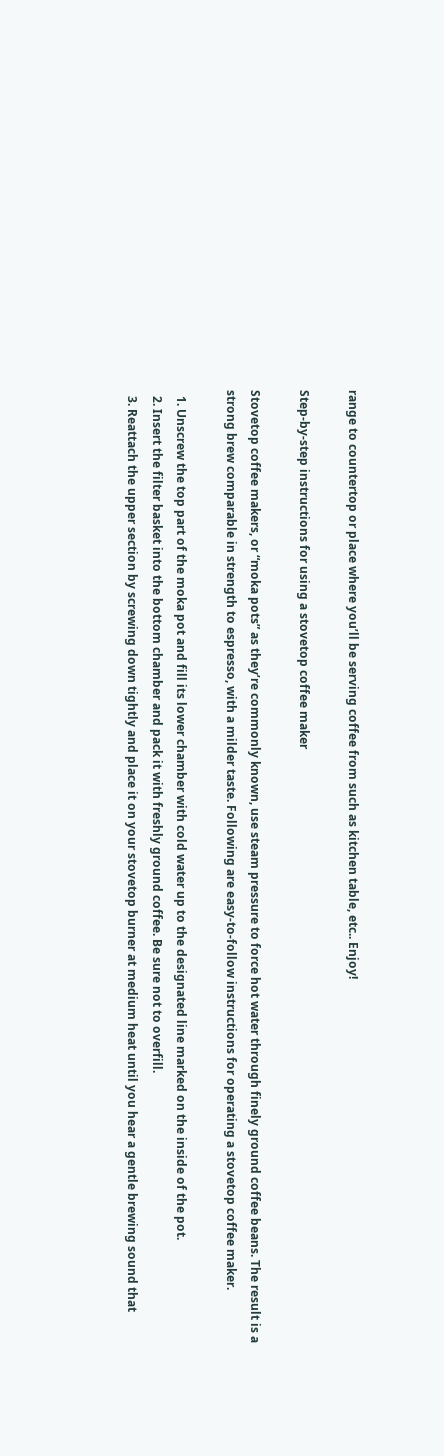range to countertop or place where you’ll be serving coffee from such as kitchen table, etc.. Enjoy!

Step-by-step instructions for using a stovetop coffee maker

Stovetop coffee makers, or “moka pots” as they’re commonly known, use steam pressure to force hot water through finely ground coffee beans. The result is a strong brew comparable in strength to espresso, with a milder taste. Following are easy-to-follow instructions for operating a stovetop coffee maker.

  1. Unscrew the top part of the moka pot and fill its lower chamber with cold water up to the designated line marked on the inside of the pot.
  2. Insert the filter basket into the bottom chamber and pack it with freshly ground coffee. Be sure not to overfill.
  3. Reattach the upper section by screwing down tightly and place it on your stovetop burner at medium heat until you hear a gentle brewing sound that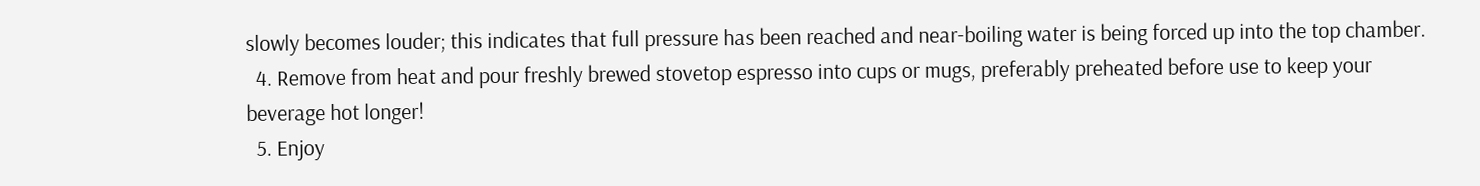slowly becomes louder; this indicates that full pressure has been reached and near-boiling water is being forced up into the top chamber.
  4. Remove from heat and pour freshly brewed stovetop espresso into cups or mugs, preferably preheated before use to keep your beverage hot longer!
  5. Enjoy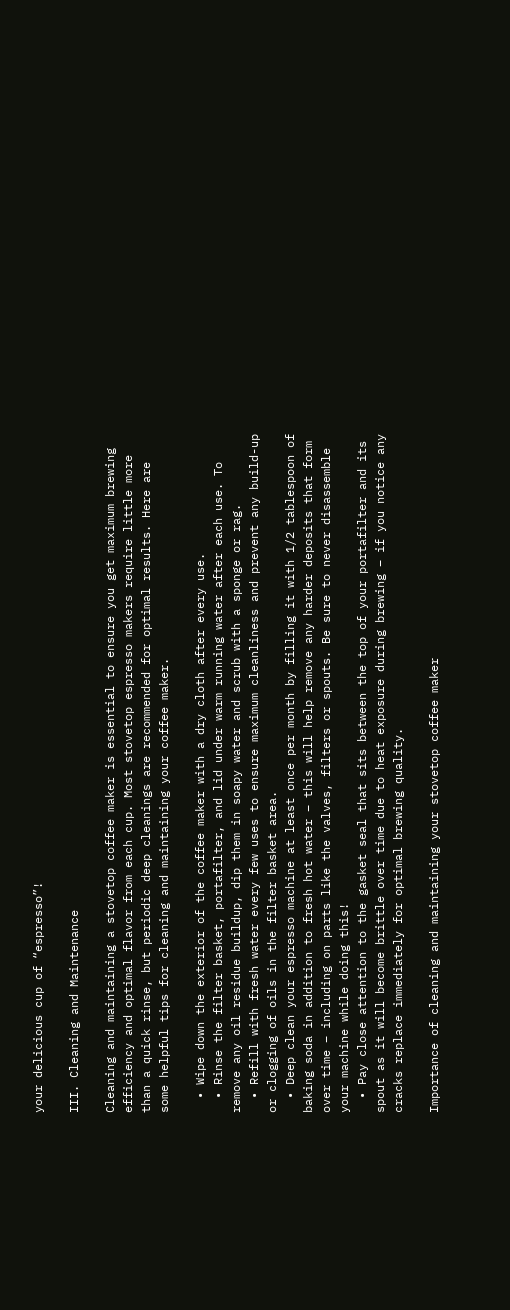your delicious cup of “espresso”!

III. Cleaning and Maintenance

Cleaning and maintaining a stovetop coffee maker is essential to ensure you get maximum brewing efficiency and optimal flavor from each cup. Most stovetop espresso makers require little more than a quick rinse, but periodic deep cleanings are recommended for optimal results. Here are some helpful tips for cleaning and maintaining your coffee maker.

  • Wipe down the exterior of the coffee maker with a dry cloth after every use.
  • Rinse the filter basket, portafilter, and lid under warm running water after each use. To remove any oil residue buildup, dip them in soapy water and scrub with a sponge or rag.
  • Refill with fresh water every few uses to ensure maximum cleanliness and prevent any build-up or clogging of oils in the filter basket area.
  • Deep clean your espresso machine at least once per month by filling it with 1/2 tablespoon of baking soda in addition to fresh hot water – this will help remove any harder deposits that form over time – including on parts like the valves, filters or spouts. Be sure to never disassemble your machine while doing this!
  • Pay close attention to the gasket seal that sits between the top of your portafilter and its spout as it will become brittle over time due to heat exposure during brewing – if you notice any cracks replace immediately for optimal brewing quality.

Importance of cleaning and maintaining your stovetop coffee maker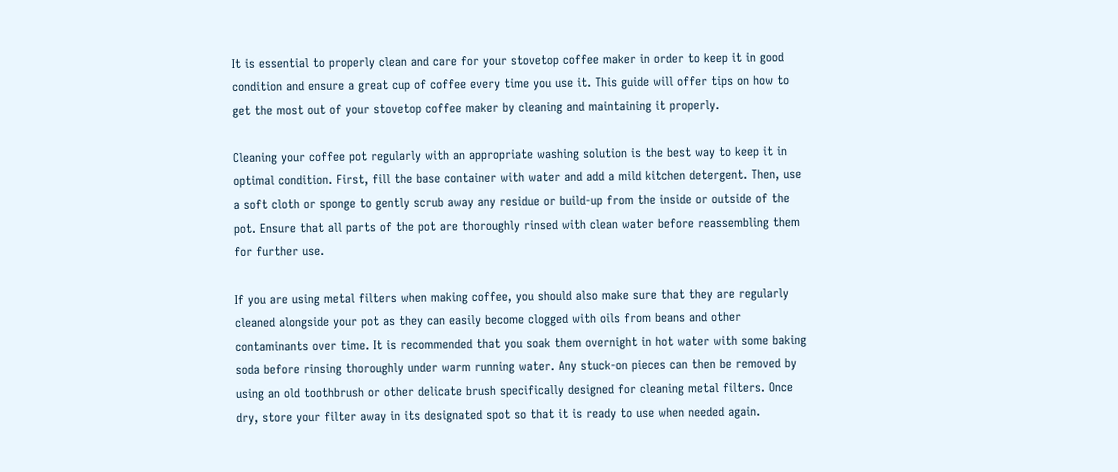It is essential to properly clean and care for your stovetop coffee maker in order to keep it in good condition and ensure a great cup of coffee every time you use it. This guide will offer tips on how to get the most out of your stovetop coffee maker by cleaning and maintaining it properly.

Cleaning your coffee pot regularly with an appropriate washing solution is the best way to keep it in optimal condition. First, fill the base container with water and add a mild kitchen detergent. Then, use a soft cloth or sponge to gently scrub away any residue or build-up from the inside or outside of the pot. Ensure that all parts of the pot are thoroughly rinsed with clean water before reassembling them for further use.

If you are using metal filters when making coffee, you should also make sure that they are regularly cleaned alongside your pot as they can easily become clogged with oils from beans and other contaminants over time. It is recommended that you soak them overnight in hot water with some baking soda before rinsing thoroughly under warm running water. Any stuck-on pieces can then be removed by using an old toothbrush or other delicate brush specifically designed for cleaning metal filters. Once dry, store your filter away in its designated spot so that it is ready to use when needed again.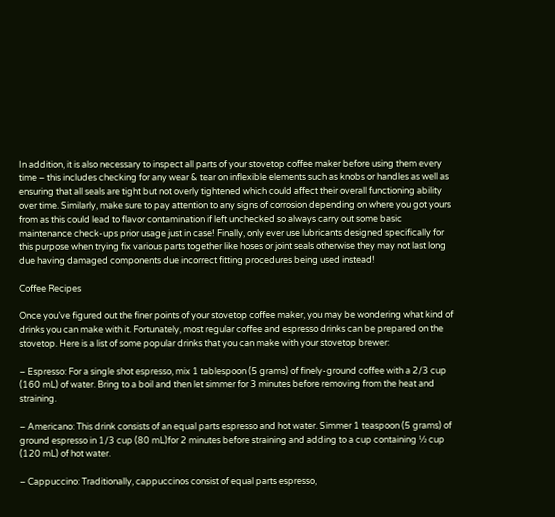In addition, it is also necessary to inspect all parts of your stovetop coffee maker before using them every time – this includes checking for any wear & tear on inflexible elements such as knobs or handles as well as ensuring that all seals are tight but not overly tightened which could affect their overall functioning ability over time. Similarly, make sure to pay attention to any signs of corrosion depending on where you got yours from as this could lead to flavor contamination if left unchecked so always carry out some basic maintenance check-ups prior usage just in case! Finally, only ever use lubricants designed specifically for this purpose when trying fix various parts together like hoses or joint seals otherwise they may not last long due having damaged components due incorrect fitting procedures being used instead!

Coffee Recipes

Once you’ve figured out the finer points of your stovetop coffee maker, you may be wondering what kind of drinks you can make with it. Fortunately, most regular coffee and espresso drinks can be prepared on the stovetop. Here is a list of some popular drinks that you can make with your stovetop brewer:

– Espresso: For a single shot espresso, mix 1 tablespoon (5 grams) of finely-ground coffee with a 2/3 cup (160 mL) of water. Bring to a boil and then let simmer for 3 minutes before removing from the heat and straining.

– Americano: This drink consists of an equal parts espresso and hot water. Simmer 1 teaspoon (5 grams) of ground espresso in 1/3 cup (80 mL)for 2 minutes before straining and adding to a cup containing ½ cup (120 mL) of hot water.

– Cappuccino: Traditionally, cappuccinos consist of equal parts espresso,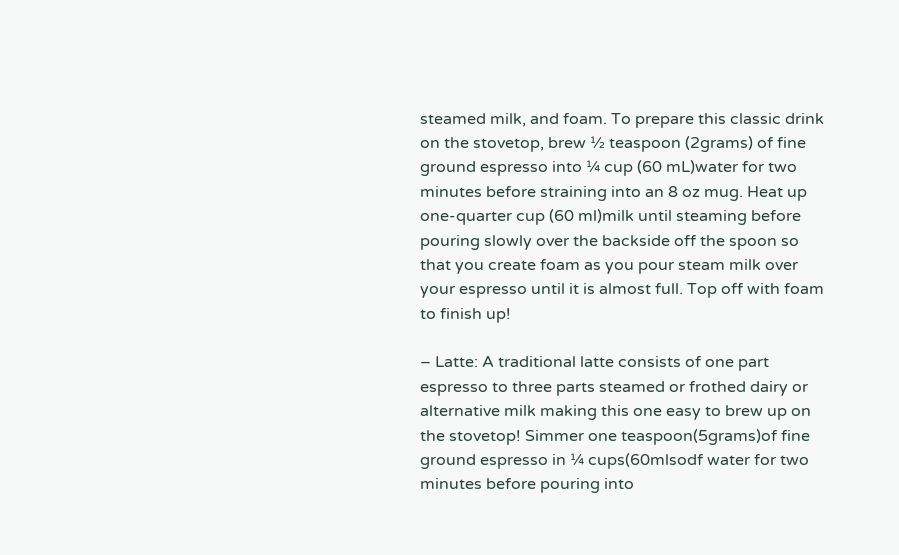steamed milk, and foam. To prepare this classic drink on the stovetop, brew ½ teaspoon (2grams) of fine ground espresso into ¼ cup (60 mL)water for two minutes before straining into an 8 oz mug. Heat up one-quarter cup (60 ml)milk until steaming before pouring slowly over the backside off the spoon so that you create foam as you pour steam milk over your espresso until it is almost full. Top off with foam to finish up!

– Latte: A traditional latte consists of one part espresso to three parts steamed or frothed dairy or alternative milk making this one easy to brew up on the stovetop! Simmer one teaspoon(5grams)of fine ground espresso in ¼ cups(60mlsodf water for two minutes before pouring into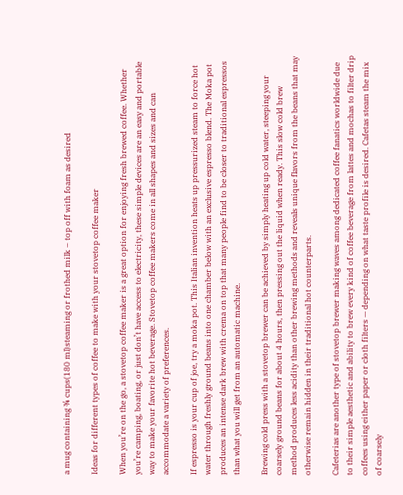a mug containing ¾ cups(180 ml)steaming or frothed milk – top off with foam as desired

Ideas for different types of coffee to make with your stovetop coffee maker

When you’re on the go, a stovetop coffee maker is a great option for enjoying fresh brewed coffee. Whether you’re camping, boating, or just don’t have access to electricity, these simple devices are an easy and portable way to make your favorite hot beverage. Stovetop coffee makers come in all shapes and sizes and can accommodate a variety of preferences.

If espresso is your cup of joe, try a moka pot. This Italian invention heats up pressurized steam to force hot water through freshly ground beans into one chamber below with an exclusive espresso blend. The Moka pot produces an intense dark brew with crema on top that many people find to be closer to traditional espressos than what you will get from an automatic machine.

Brewing cold press with a stovetop brewer can be achieved by simply heating up cold water, steeping your coarsely ground beans for about 4 hours, then pressing out the liquid when ready. This slow cold brew method produces less acidity than other brewing methods and reveals unique flavors from the beans that may otherwise remain hidden in their traditional hot counterparts.

Cafeterias are another type of stovetop brewer making waves among dedicated coffee fanatics worldwide due to their simple aesthetic and ability to brew every kind of coffee beverage from lattes and mochas to filter drip coffees using either paper or cloth filters — depending on what taste profile is desired. Cafetas steam the mix of coarsely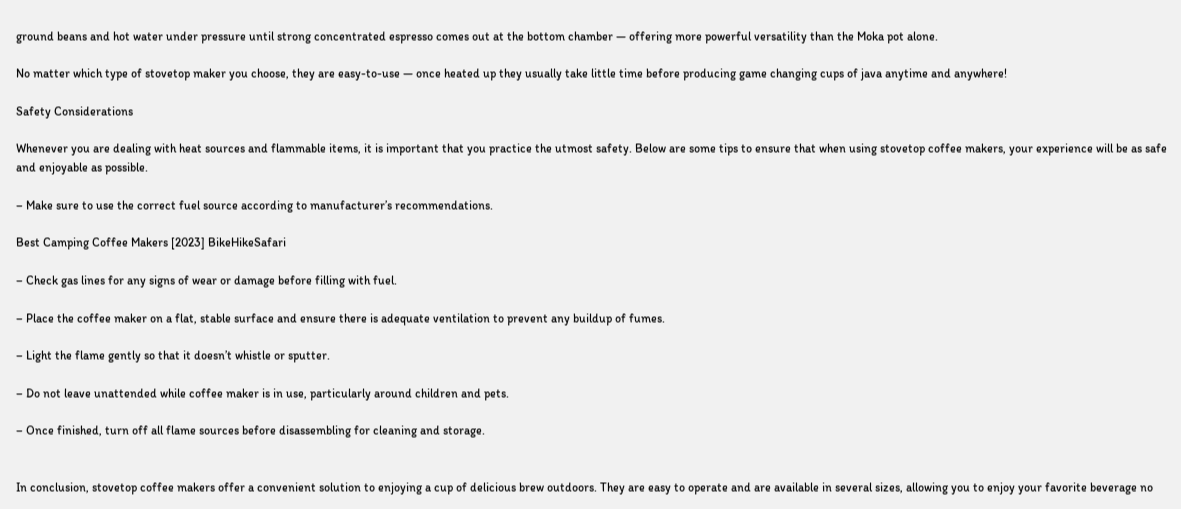ground beans and hot water under pressure until strong concentrated espresso comes out at the bottom chamber — offering more powerful versatility than the Moka pot alone.

No matter which type of stovetop maker you choose, they are easy-to-use — once heated up they usually take little time before producing game changing cups of java anytime and anywhere!

Safety Considerations

Whenever you are dealing with heat sources and flammable items, it is important that you practice the utmost safety. Below are some tips to ensure that when using stovetop coffee makers, your experience will be as safe and enjoyable as possible.

– Make sure to use the correct fuel source according to manufacturer’s recommendations.

Best Camping Coffee Makers [2023] BikeHikeSafari

– Check gas lines for any signs of wear or damage before filling with fuel.

– Place the coffee maker on a flat, stable surface and ensure there is adequate ventilation to prevent any buildup of fumes.

– Light the flame gently so that it doesn’t whistle or sputter.

– Do not leave unattended while coffee maker is in use, particularly around children and pets.

– Once finished, turn off all flame sources before disassembling for cleaning and storage.


In conclusion, stovetop coffee makers offer a convenient solution to enjoying a cup of delicious brew outdoors. They are easy to operate and are available in several sizes, allowing you to enjoy your favorite beverage no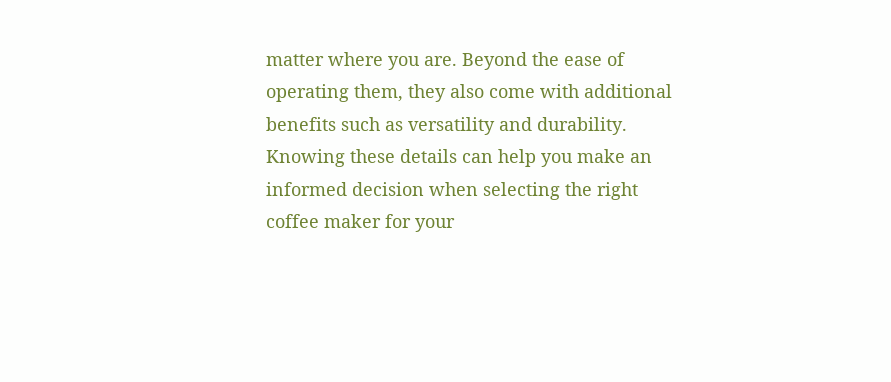matter where you are. Beyond the ease of operating them, they also come with additional benefits such as versatility and durability. Knowing these details can help you make an informed decision when selecting the right coffee maker for your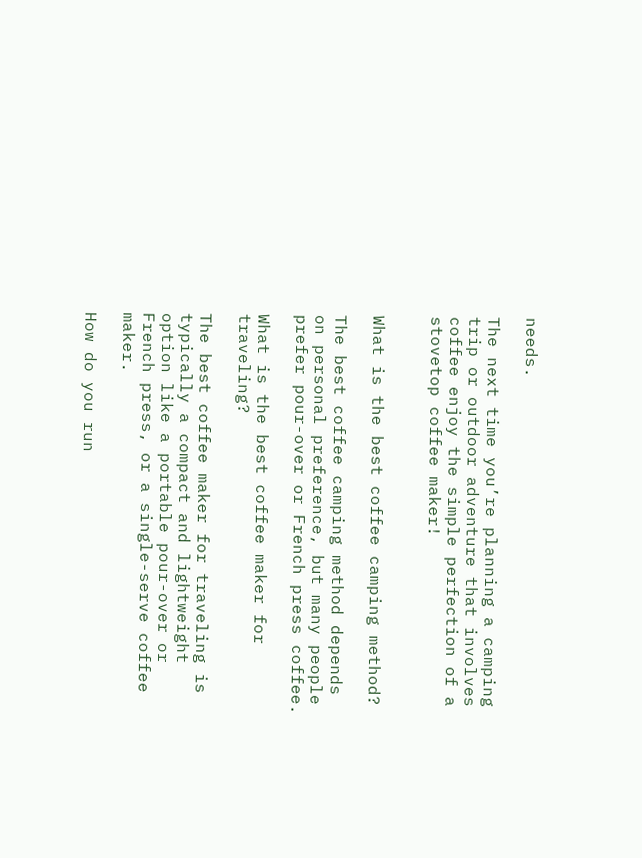needs.

The next time you’re planning a camping trip or outdoor adventure that involves coffee enjoy the simple perfection of a stovetop coffee maker!


What is the best coffee camping method?

The best coffee camping method depends on personal preference, but many people prefer pour-over or French press coffee.

What is the best coffee maker for traveling?

The best coffee maker for traveling is typically a compact and lightweight option like a portable pour-over or French press, or a single-serve coffee maker.

How do you run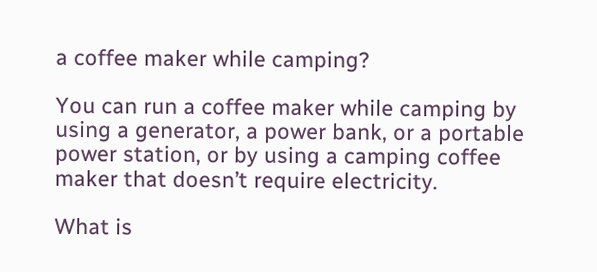a coffee maker while camping?

You can run a coffee maker while camping by using a generator, a power bank, or a portable power station, or by using a camping coffee maker that doesn’t require electricity.

What is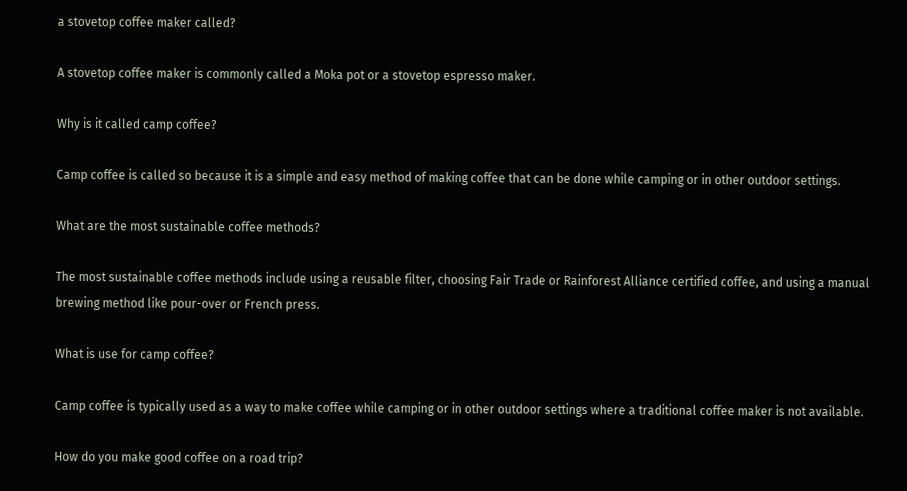a stovetop coffee maker called?

A stovetop coffee maker is commonly called a Moka pot or a stovetop espresso maker.

Why is it called camp coffee?

Camp coffee is called so because it is a simple and easy method of making coffee that can be done while camping or in other outdoor settings.

What are the most sustainable coffee methods?

The most sustainable coffee methods include using a reusable filter, choosing Fair Trade or Rainforest Alliance certified coffee, and using a manual brewing method like pour-over or French press.

What is use for camp coffee?

Camp coffee is typically used as a way to make coffee while camping or in other outdoor settings where a traditional coffee maker is not available.

How do you make good coffee on a road trip?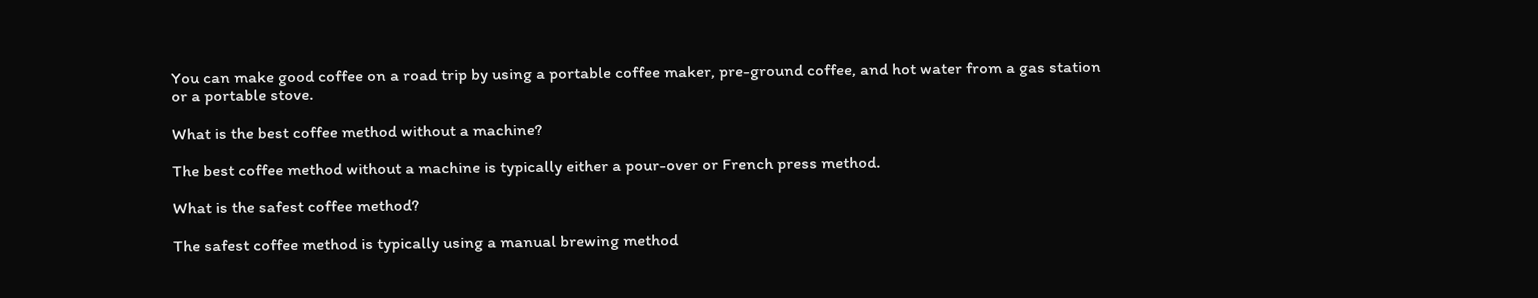You can make good coffee on a road trip by using a portable coffee maker, pre-ground coffee, and hot water from a gas station or a portable stove.

What is the best coffee method without a machine?

The best coffee method without a machine is typically either a pour-over or French press method.

What is the safest coffee method?

The safest coffee method is typically using a manual brewing method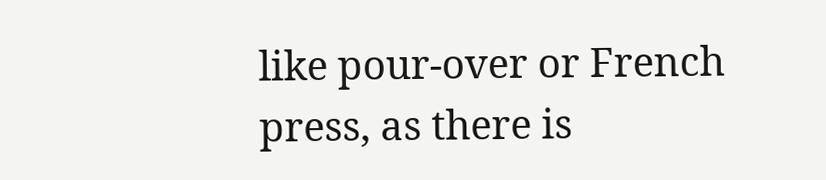like pour-over or French press, as there is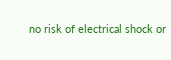no risk of electrical shock or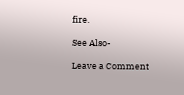fire.

See Also-

Leave a Comment